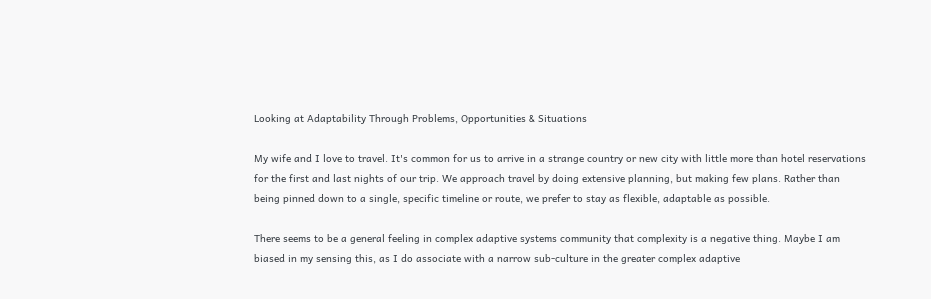Looking at Adaptability Through Problems, Opportunities & Situations

My wife and I love to travel. It's common for us to arrive in a strange country or new city with little more than hotel reservations for the first and last nights of our trip. We approach travel by doing extensive planning, but making few plans. Rather than being pinned down to a single, specific timeline or route, we prefer to stay as flexible, adaptable as possible.

There seems to be a general feeling in complex adaptive systems community that complexity is a negative thing. Maybe I am biased in my sensing this, as I do associate with a narrow sub-culture in the greater complex adaptive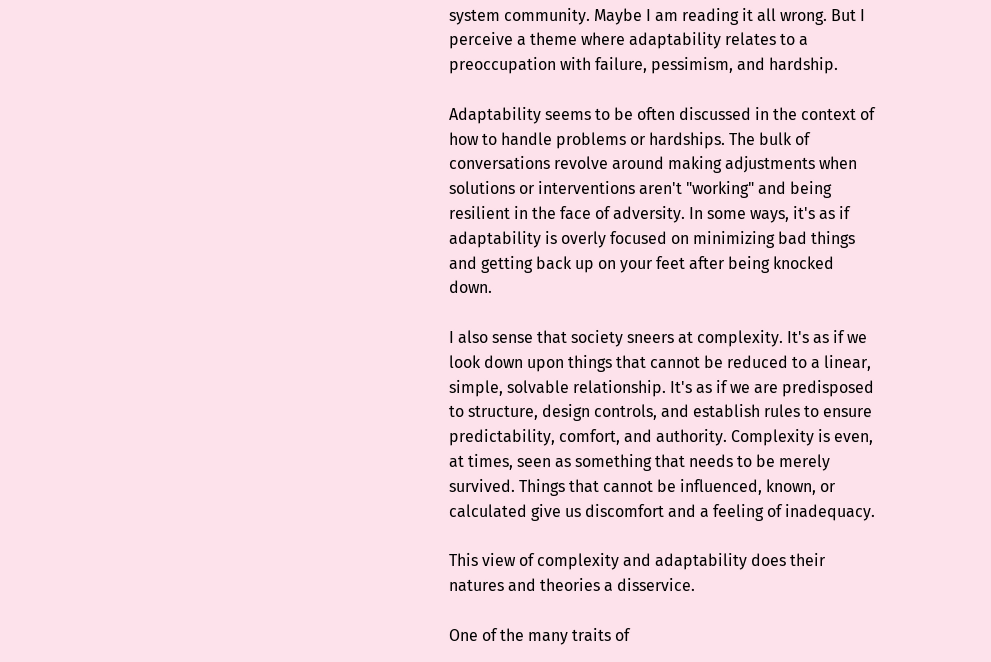system community. Maybe I am reading it all wrong. But I perceive a theme where adaptability relates to a preoccupation with failure, pessimism, and hardship.

Adaptability seems to be often discussed in the context of how to handle problems or hardships. The bulk of conversations revolve around making adjustments when solutions or interventions aren't "working" and being resilient in the face of adversity. In some ways, it's as if adaptability is overly focused on minimizing bad things and getting back up on your feet after being knocked down.

I also sense that society sneers at complexity. It's as if we look down upon things that cannot be reduced to a linear, simple, solvable relationship. It's as if we are predisposed to structure, design controls, and establish rules to ensure predictability, comfort, and authority. Complexity is even, at times, seen as something that needs to be merely survived. Things that cannot be influenced, known, or calculated give us discomfort and a feeling of inadequacy.

This view of complexity and adaptability does their natures and theories a disservice.

One of the many traits of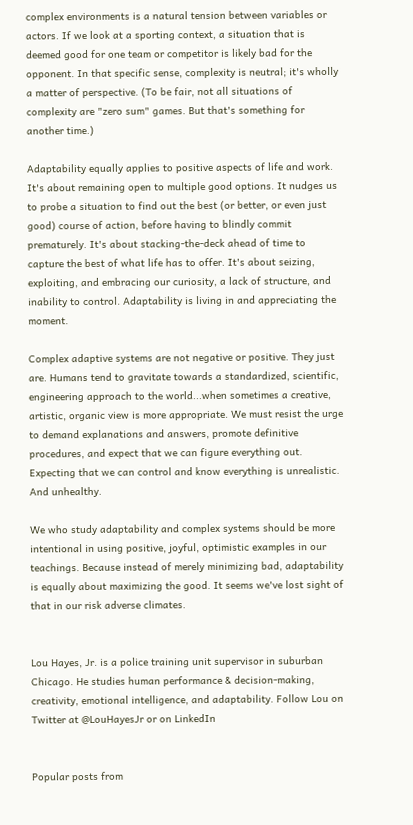complex environments is a natural tension between variables or actors. If we look at a sporting context, a situation that is deemed good for one team or competitor is likely bad for the opponent. In that specific sense, complexity is neutral; it's wholly a matter of perspective. (To be fair, not all situations of complexity are "zero sum" games. But that's something for another time.)

Adaptability equally applies to positive aspects of life and work. It's about remaining open to multiple good options. It nudges us to probe a situation to find out the best (or better, or even just good) course of action, before having to blindly commit prematurely. It's about stacking-the-deck ahead of time to capture the best of what life has to offer. It's about seizing, exploiting, and embracing our curiosity, a lack of structure, and inability to control. Adaptability is living in and appreciating the moment.

Complex adaptive systems are not negative or positive. They just are. Humans tend to gravitate towards a standardized, scientific, engineering approach to the world...when sometimes a creative, artistic, organic view is more appropriate. We must resist the urge to demand explanations and answers, promote definitive procedures, and expect that we can figure everything out. Expecting that we can control and know everything is unrealistic. And unhealthy.

We who study adaptability and complex systems should be more intentional in using positive, joyful, optimistic examples in our teachings. Because instead of merely minimizing bad, adaptability is equally about maximizing the good. It seems we've lost sight of that in our risk adverse climates.


Lou Hayes, Jr. is a police training unit supervisor in suburban Chicago. He studies human performance & decision-making, creativity, emotional intelligence, and adaptability. Follow Lou on Twitter at @LouHayesJr or on LinkedIn


Popular posts from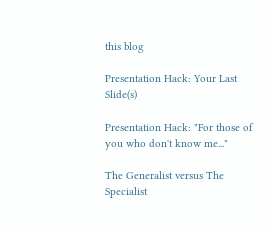this blog

Presentation Hack: Your Last Slide(s)

Presentation Hack: "For those of you who don't know me..."

The Generalist versus The Specialist